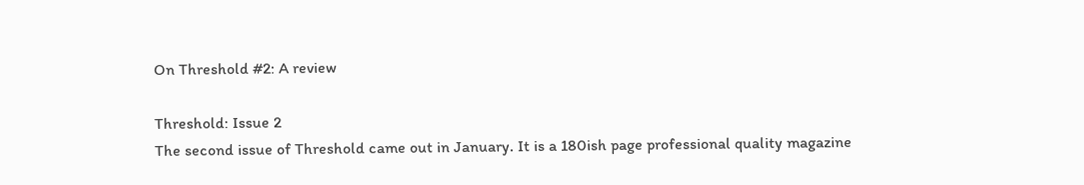On Threshold #2: A review

Threshold: Issue 2
The second issue of Threshold came out in January. It is a 180ish page professional quality magazine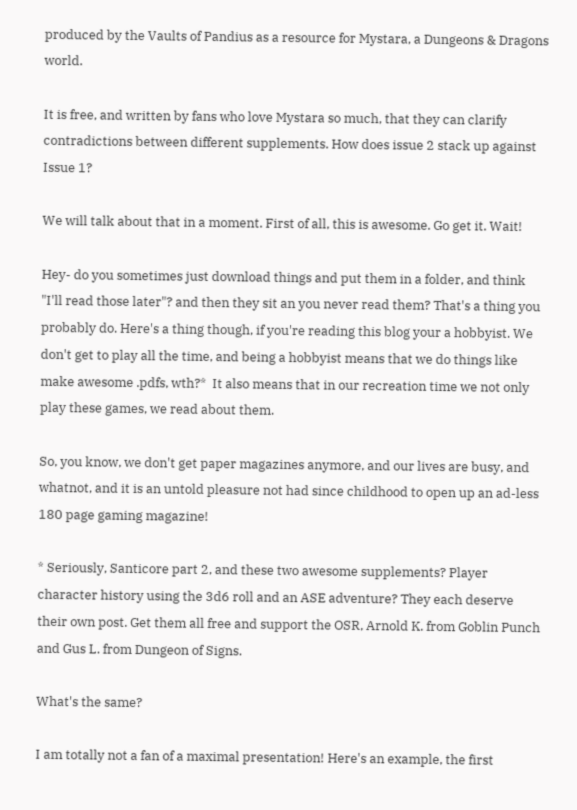produced by the Vaults of Pandius as a resource for Mystara, a Dungeons & Dragons world.

It is free, and written by fans who love Mystara so much, that they can clarify contradictions between different supplements. How does issue 2 stack up against Issue 1?

We will talk about that in a moment. First of all, this is awesome. Go get it. Wait!

Hey- do you sometimes just download things and put them in a folder, and think "I'll read those later"? and then they sit an you never read them? That's a thing you probably do. Here's a thing though, if you're reading this blog your a hobbyist. We don't get to play all the time, and being a hobbyist means that we do things like make awesome .pdfs, wth?*  It also means that in our recreation time we not only play these games, we read about them.

So, you know, we don't get paper magazines anymore, and our lives are busy, and whatnot, and it is an untold pleasure not had since childhood to open up an ad-less 180 page gaming magazine!

* Seriously, Santicore part 2, and these two awesome supplements? Player character history using the 3d6 roll and an ASE adventure? They each deserve their own post. Get them all free and support the OSR, Arnold K. from Goblin Punch and Gus L. from Dungeon of Signs.

What's the same?

I am totally not a fan of a maximal presentation! Here's an example, the first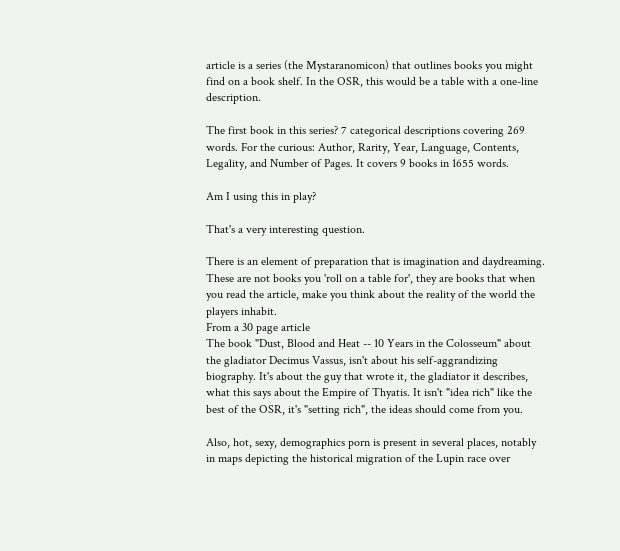article is a series (the Mystaranomicon) that outlines books you might find on a book shelf. In the OSR, this would be a table with a one-line description.

The first book in this series? 7 categorical descriptions covering 269 words. For the curious: Author, Rarity, Year, Language, Contents, Legality, and Number of Pages. It covers 9 books in 1655 words.

Am I using this in play?

That's a very interesting question.

There is an element of preparation that is imagination and daydreaming. These are not books you 'roll on a table for', they are books that when you read the article, make you think about the reality of the world the players inhabit.
From a 30 page article
The book "Dust, Blood and Heat -- 10 Years in the Colosseum" about the gladiator Decimus Vassus, isn't about his self-aggrandizing biography. It's about the guy that wrote it, the gladiator it describes, what this says about the Empire of Thyatis. It isn't "idea rich" like the best of the OSR, it's "setting rich", the ideas should come from you.

Also, hot, sexy, demographics porn is present in several places, notably in maps depicting the historical migration of the Lupin race over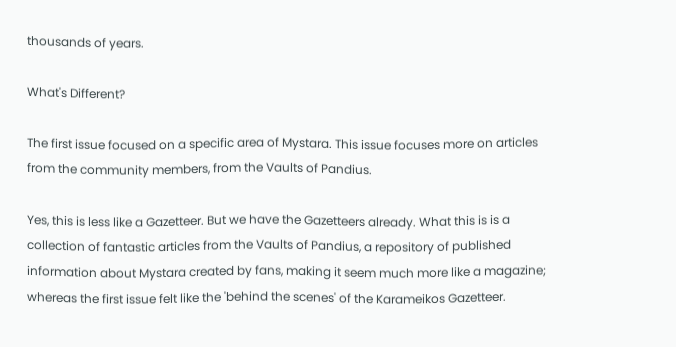thousands of years.

What's Different?

The first issue focused on a specific area of Mystara. This issue focuses more on articles from the community members, from the Vaults of Pandius.

Yes, this is less like a Gazetteer. But we have the Gazetteers already. What this is is a collection of fantastic articles from the Vaults of Pandius, a repository of published information about Mystara created by fans, making it seem much more like a magazine; whereas the first issue felt like the 'behind the scenes' of the Karameikos Gazetteer.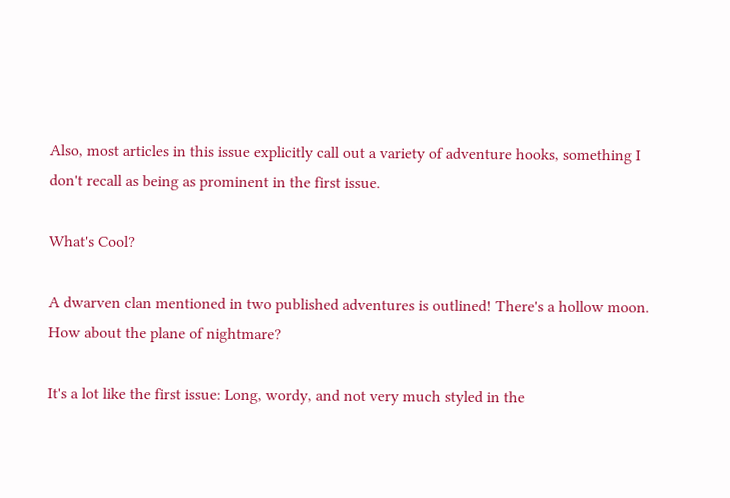Also, most articles in this issue explicitly call out a variety of adventure hooks, something I don't recall as being as prominent in the first issue.

What's Cool?

A dwarven clan mentioned in two published adventures is outlined! There's a hollow moon. How about the plane of nightmare?

It's a lot like the first issue: Long, wordy, and not very much styled in the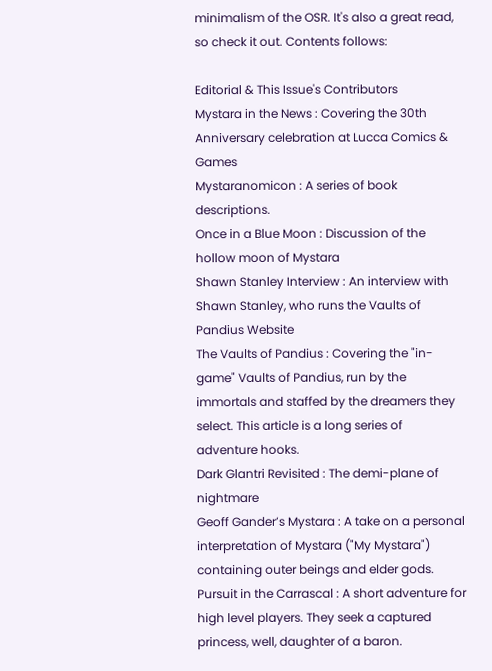minimalism of the OSR. It's also a great read, so check it out. Contents follows:

Editorial & This Issue's Contributors
Mystara in the News : Covering the 30th Anniversary celebration at Lucca Comics & Games
Mystaranomicon : A series of book descriptions.
Once in a Blue Moon : Discussion of the hollow moon of Mystara
Shawn Stanley Interview : An interview with Shawn Stanley, who runs the Vaults of Pandius Website
The Vaults of Pandius : Covering the "in-game" Vaults of Pandius, run by the immortals and staffed by the dreamers they select. This article is a long series of adventure hooks.
Dark Glantri Revisited : The demi-plane of nightmare
Geoff Gander’s Mystara : A take on a personal interpretation of Mystara ("My Mystara") containing outer beings and elder gods.
Pursuit in the Carrascal : A short adventure for high level players. They seek a captured princess, well, daughter of a baron.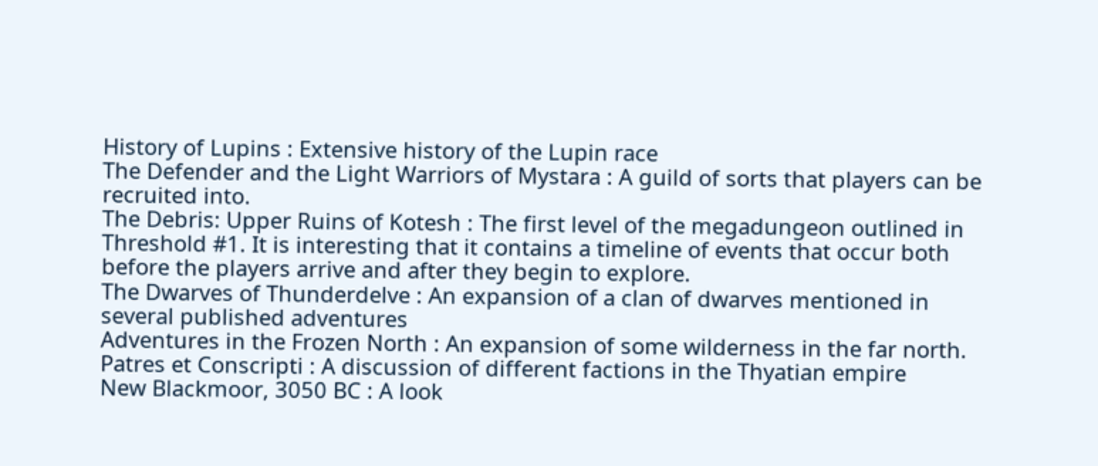History of Lupins : Extensive history of the Lupin race
The Defender and the Light Warriors of Mystara : A guild of sorts that players can be recruited into.
The Debris: Upper Ruins of Kotesh : The first level of the megadungeon outlined in Threshold #1. It is interesting that it contains a timeline of events that occur both before the players arrive and after they begin to explore.
The Dwarves of Thunderdelve : An expansion of a clan of dwarves mentioned in several published adventures
Adventures in the Frozen North : An expansion of some wilderness in the far north.
Patres et Conscripti : A discussion of different factions in the Thyatian empire
New Blackmoor, 3050 BC : A look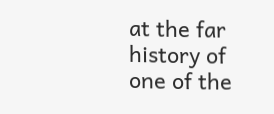at the far history of one of the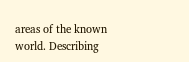areas of the known world. Describing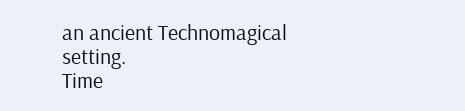an ancient Technomagical setting.
Time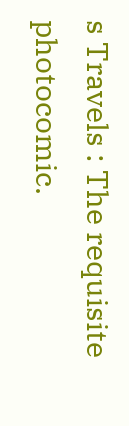s Travels : The requisite photocomic.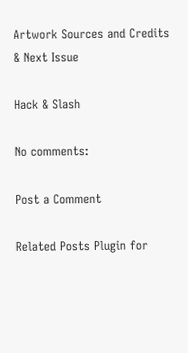Artwork Sources and Credits & Next Issue

Hack & Slash

No comments:

Post a Comment

Related Posts Plugin for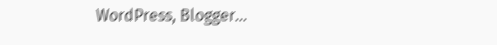WordPress, Blogger...